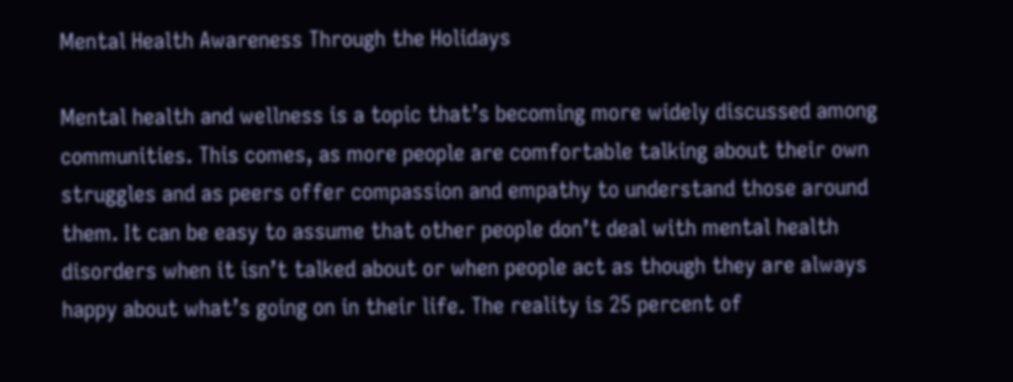Mental Health Awareness Through the Holidays

Mental health and wellness is a topic that’s becoming more widely discussed among communities. This comes, as more people are comfortable talking about their own struggles and as peers offer compassion and empathy to understand those around them. It can be easy to assume that other people don’t deal with mental health disorders when it isn’t talked about or when people act as though they are always happy about what’s going on in their life. The reality is 25 percent of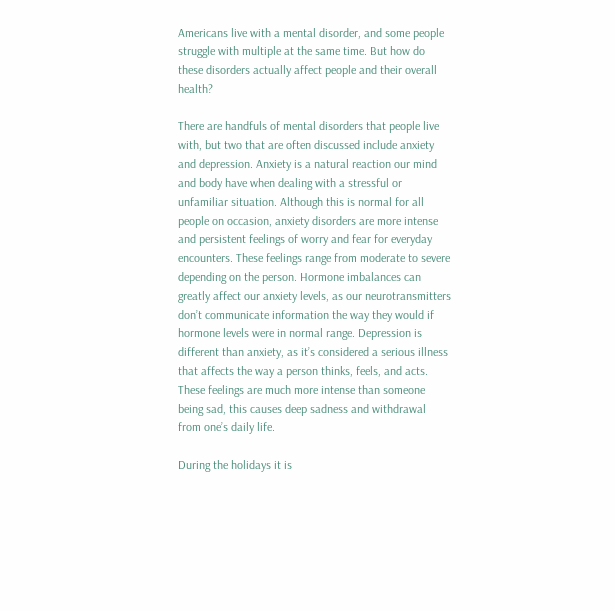Americans live with a mental disorder, and some people struggle with multiple at the same time. But how do these disorders actually affect people and their overall health?

There are handfuls of mental disorders that people live with, but two that are often discussed include anxiety and depression. Anxiety is a natural reaction our mind and body have when dealing with a stressful or unfamiliar situation. Although this is normal for all people on occasion, anxiety disorders are more intense and persistent feelings of worry and fear for everyday encounters. These feelings range from moderate to severe depending on the person. Hormone imbalances can greatly affect our anxiety levels, as our neurotransmitters don’t communicate information the way they would if hormone levels were in normal range. Depression is different than anxiety, as it’s considered a serious illness that affects the way a person thinks, feels, and acts. These feelings are much more intense than someone being sad, this causes deep sadness and withdrawal from one’s daily life.

During the holidays it is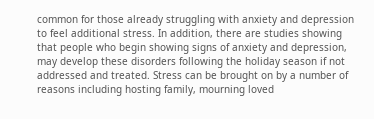common for those already struggling with anxiety and depression to feel additional stress. In addition, there are studies showing that people who begin showing signs of anxiety and depression, may develop these disorders following the holiday season if not addressed and treated. Stress can be brought on by a number of reasons including hosting family, mourning loved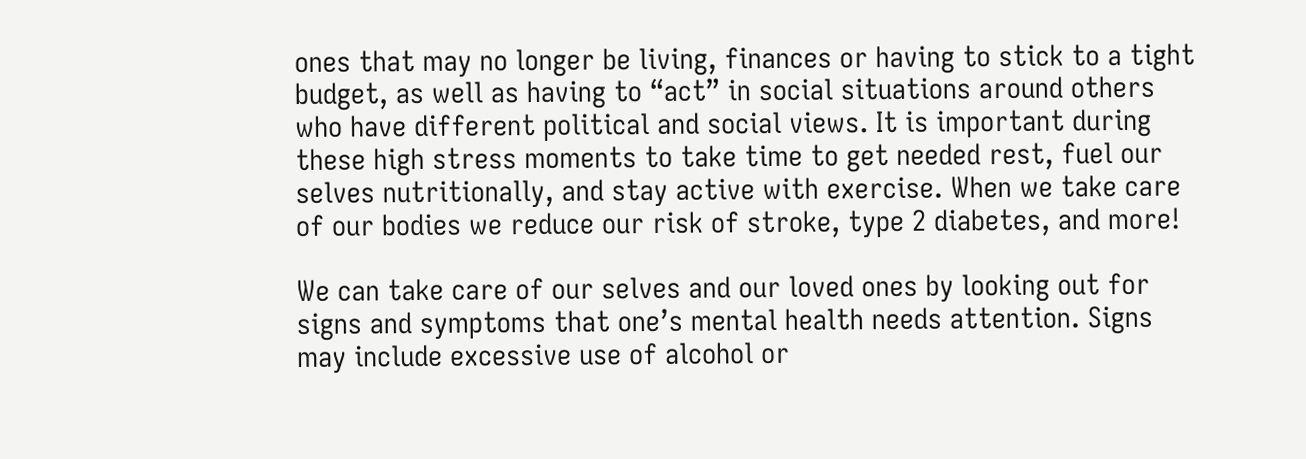ones that may no longer be living, finances or having to stick to a tight budget, as well as having to “act” in social situations around others who have different political and social views. It is important during these high stress moments to take time to get needed rest, fuel our selves nutritionally, and stay active with exercise. When we take care of our bodies we reduce our risk of stroke, type 2 diabetes, and more!

We can take care of our selves and our loved ones by looking out for signs and symptoms that one’s mental health needs attention. Signs may include excessive use of alcohol or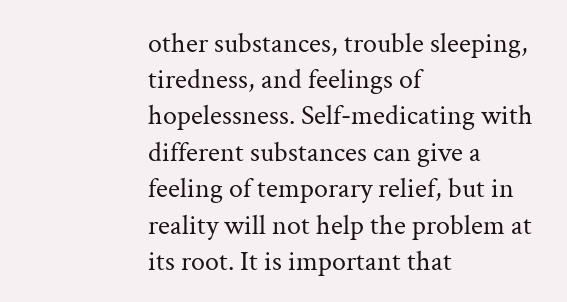other substances, trouble sleeping, tiredness, and feelings of hopelessness. Self-medicating with different substances can give a feeling of temporary relief, but in reality will not help the problem at its root. It is important that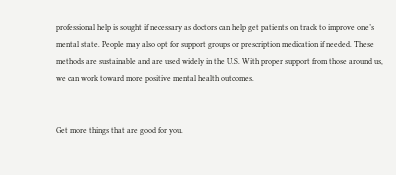professional help is sought if necessary as doctors can help get patients on track to improve one’s mental state. People may also opt for support groups or prescription medication if needed. These methods are sustainable and are used widely in the U.S. With proper support from those around us, we can work toward more positive mental health outcomes.


Get more things that are good for you.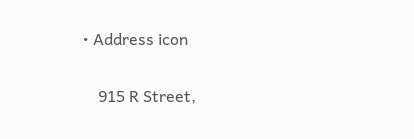• Address icon

    915 R Street,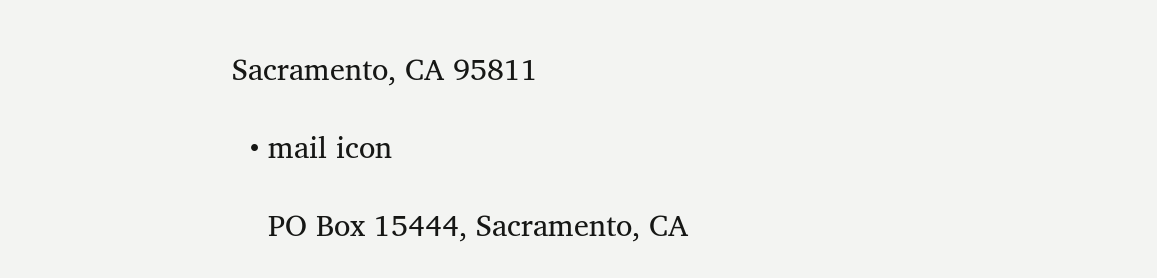Sacramento, CA 95811

  • mail icon

    PO Box 15444, Sacramento, CA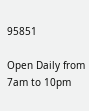95851

Open Daily from 7am to 10pm